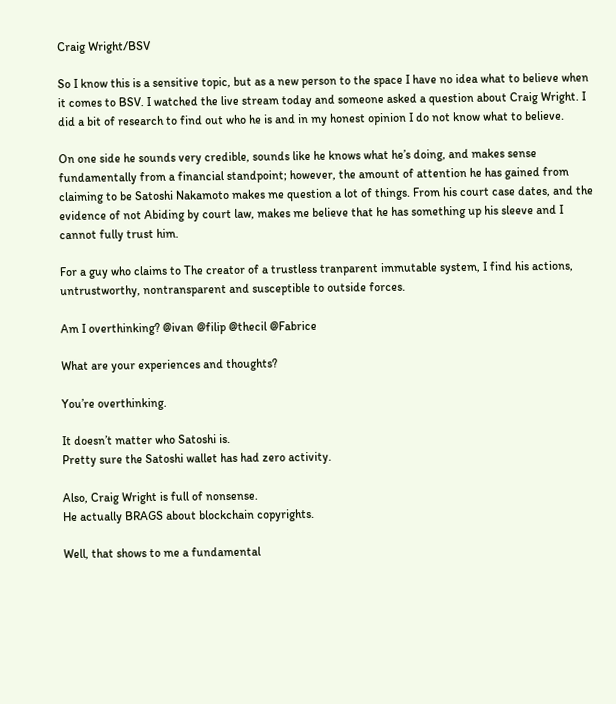Craig Wright/BSV

So I know this is a sensitive topic, but as a new person to the space I have no idea what to believe when it comes to BSV. I watched the live stream today and someone asked a question about Craig Wright. I did a bit of research to find out who he is and in my honest opinion I do not know what to believe.

On one side he sounds very credible, sounds like he knows what he’s doing, and makes sense fundamentally from a financial standpoint; however, the amount of attention he has gained from claiming to be Satoshi Nakamoto makes me question a lot of things. From his court case dates, and the evidence of not Abiding by court law, makes me believe that he has something up his sleeve and I cannot fully trust him.

For a guy who claims to The creator of a trustless tranparent immutable system, I find his actions, untrustworthy, nontransparent and susceptible to outside forces.

Am I overthinking? @ivan @filip @thecil @Fabrice

What are your experiences and thoughts?

You’re overthinking.

It doesn’t matter who Satoshi is.
Pretty sure the Satoshi wallet has had zero activity.

Also, Craig Wright is full of nonsense.
He actually BRAGS about blockchain copyrights.

Well, that shows to me a fundamental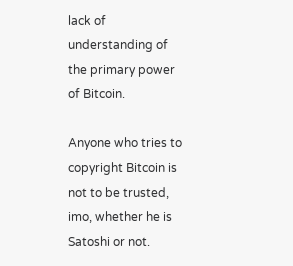lack of understanding of the primary power of Bitcoin.

Anyone who tries to copyright Bitcoin is not to be trusted, imo, whether he is Satoshi or not.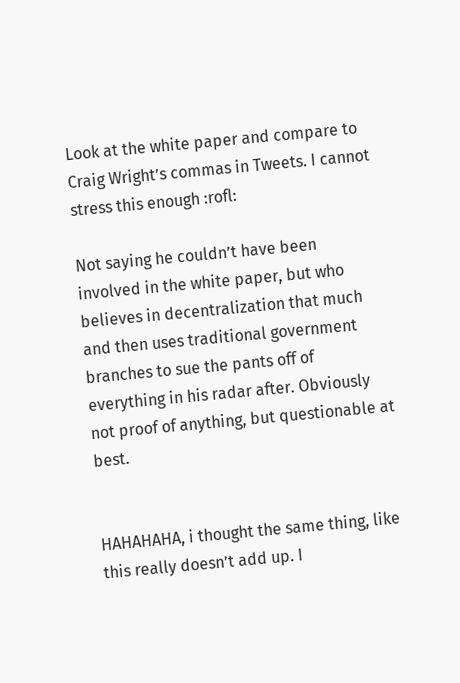Look at the white paper and compare to Craig Wright’s commas in Tweets. I cannot stress this enough :rofl:

Not saying he couldn’t have been involved in the white paper, but who believes in decentralization that much and then uses traditional government branches to sue the pants off of everything in his radar after. Obviously not proof of anything, but questionable at best.


HAHAHAHA, i thought the same thing, like this really doesn’t add up. I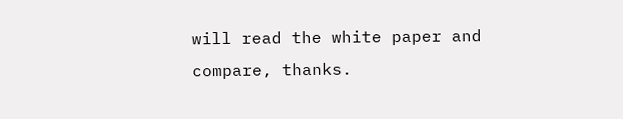will read the white paper and compare, thanks.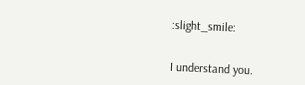:slight_smile:


I understand you.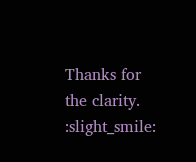Thanks for the clarity. :slight_smile: